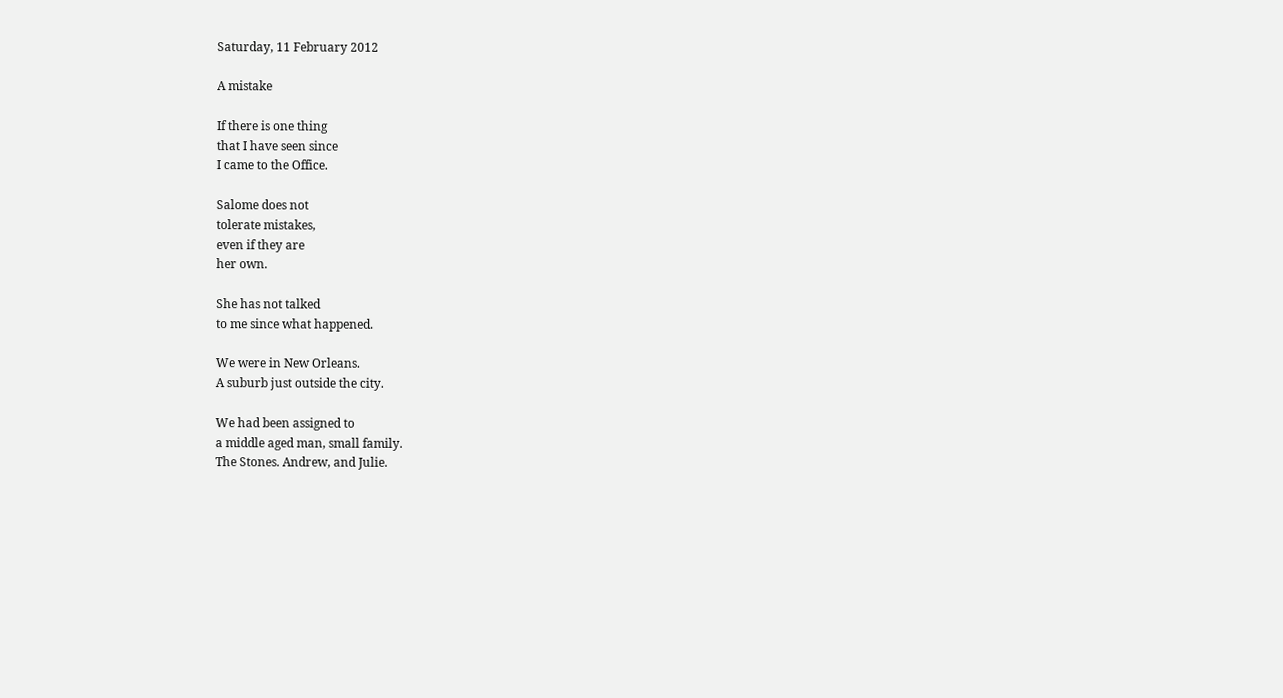Saturday, 11 February 2012

A mistake

If there is one thing
that I have seen since
I came to the Office.

Salome does not
tolerate mistakes,
even if they are
her own.

She has not talked
to me since what happened.

We were in New Orleans.
A suburb just outside the city.

We had been assigned to
a middle aged man, small family.
The Stones. Andrew, and Julie.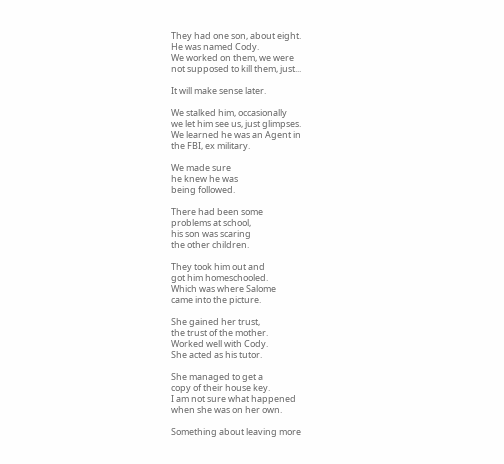They had one son, about eight.
He was named Cody.
We worked on them, we were
not supposed to kill them, just...

It will make sense later.

We stalked him, occasionally
we let him see us, just glimpses.
We learned he was an Agent in
the FBI, ex military.

We made sure
he knew he was
being followed.

There had been some
problems at school,
his son was scaring
the other children.

They took him out and
got him homeschooled.
Which was where Salome
came into the picture.

She gained her trust,
the trust of the mother.
Worked well with Cody.
She acted as his tutor.

She managed to get a
copy of their house key.
I am not sure what happened
when she was on her own.

Something about leaving more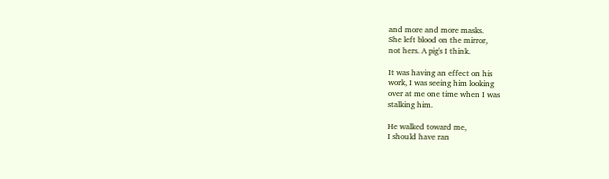and more and more masks.
She left blood on the mirror,
not hers. A pig's I think.

It was having an effect on his
work, I was seeing him looking
over at me one time when I was
stalking him.

He walked toward me,
I should have ran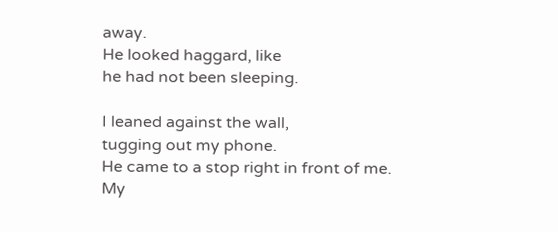away.
He looked haggard, like
he had not been sleeping.

I leaned against the wall,
tugging out my phone.
He came to a stop right in front of me.
My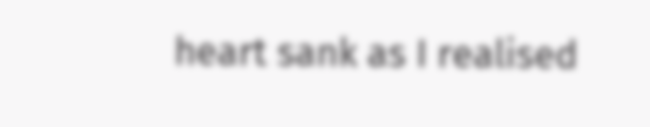heart sank as I realised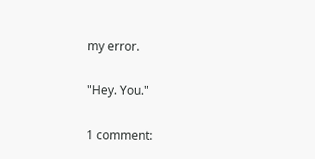my error.

"Hey. You."

1 comment: